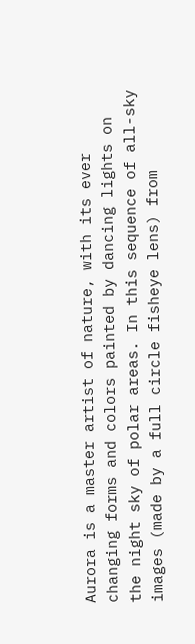Aurora is a master artist of nature, with its ever changing forms and colors painted by dancing lights on the night sky of polar areas. In this sequence of all-sky images (made by a full circle fisheye lens) from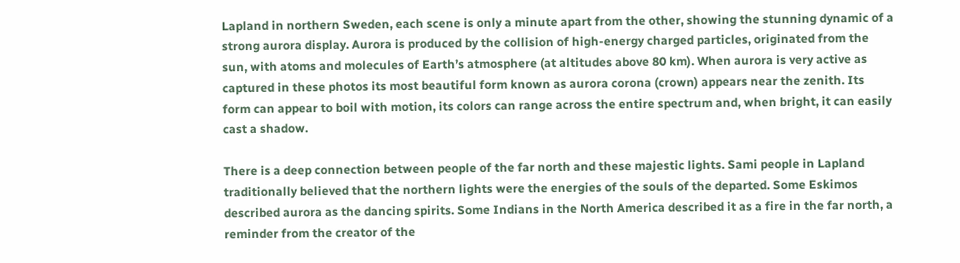Lapland in northern Sweden, each scene is only a minute apart from the other, showing the stunning dynamic of a strong aurora display. Aurora is produced by the collision of high-energy charged particles, originated from the sun, with atoms and molecules of Earth’s atmosphere (at altitudes above 80 km). When aurora is very active as captured in these photos its most beautiful form known as aurora corona (crown) appears near the zenith. Its form can appear to boil with motion, its colors can range across the entire spectrum and, when bright, it can easily cast a shadow.

There is a deep connection between people of the far north and these majestic lights. Sami people in Lapland traditionally believed that the northern lights were the energies of the souls of the departed. Some Eskimos described aurora as the dancing spirits. Some Indians in the North America described it as a fire in the far north, a reminder from the creator of the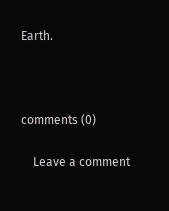Earth.



comments (0)

    Leave a comment